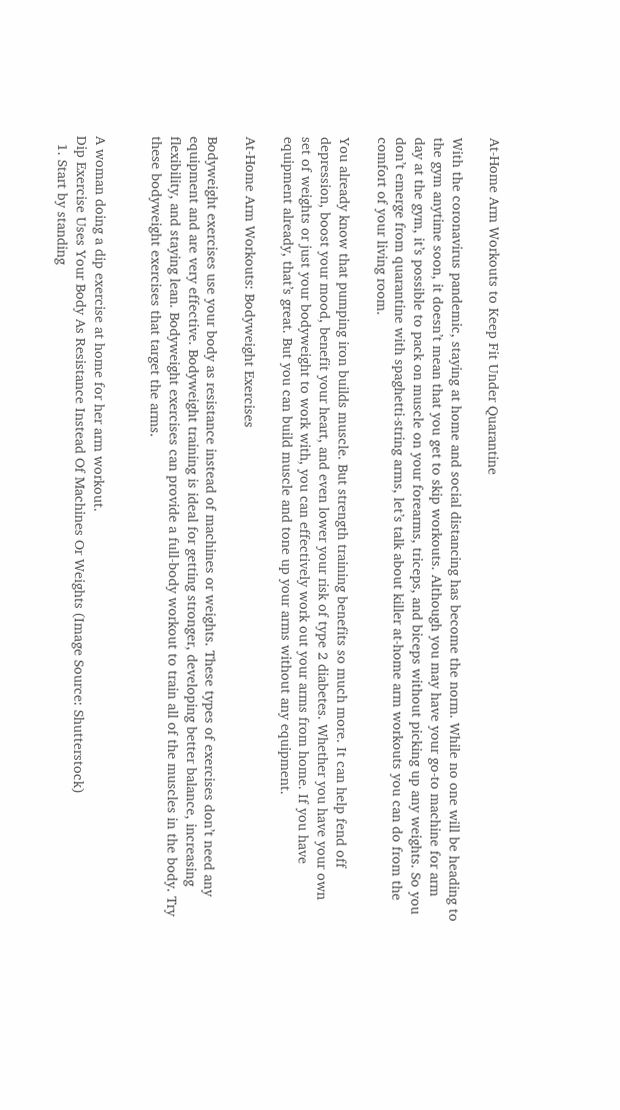At-Home Arm Workouts to Keep Fit Under Quarantine

With the coronavirus pandemic, staying at home and social distancing has become the norm. While no one will be heading to the gym anytime soon, it doesn’t mean that you get to skip workouts. Although you may have your go-to machine for arm day at the gym, it’s possible to pack on muscle on your forearms, triceps, and biceps without picking up any weights. So you don’t emerge from quarantine with spaghetti-string arms, let’s talk about killer at-home arm workouts you can do from the comfort of your living room.

You already know that pumping iron builds muscle. But strength training benefits so much more. It can help fend off depression, boost your mood, benefit your heart, and even lower your risk of type 2 diabetes. Whether you have your own set of weights or just your bodyweight to work with, you can effectively work out your arms from home. If you have equipment already, that’s great. But you can build muscle and tone up your arms without any equipment.

At-Home Arm Workouts: Bodyweight Exercises

Bodyweight exercises use your body as resistance instead of machines or weights. These types of exercises don’t need any equipment and are very effective. Bodyweight training is ideal for getting stronger, developing better balance, increasing flexibility, and staying lean. Bodyweight exercises can provide a full-body workout to train all of the muscles in the body. Try these bodyweight exercises that target the arms.


A woman doing a dip exercise at home for her arm workout.
Dip Exercise Uses Your Body As Resistance Instead Of Machines Or Weights (Image Source: Shutterstock)
  1. Start by standing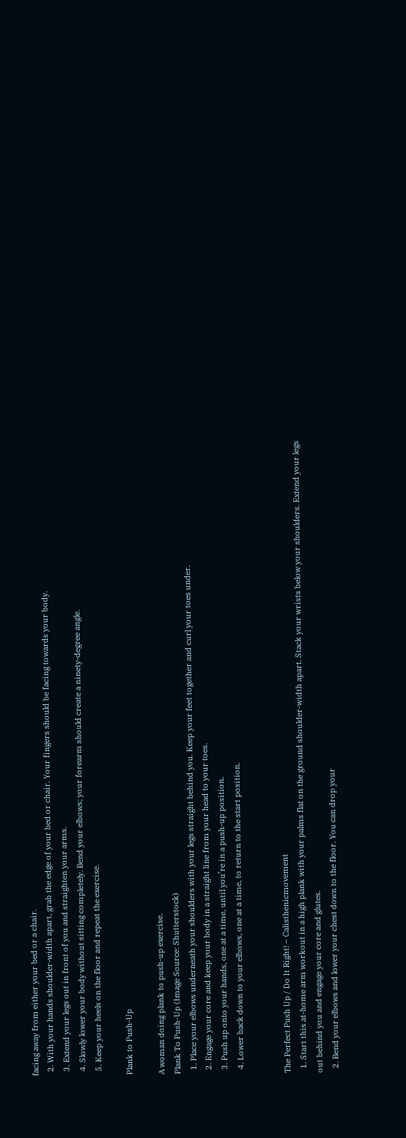facing away from either your bed or a chair.
  2. With your hands shoulder-width apart, grab the edge of your bed or chair. Your fingers should be facing towards your body.
  3. Extend your legs out in front of you and straighten your arms.
  4. Slowly lower your body without sitting completely. Bend your elbows; your forearm should create a ninety-degree angle.
  5. Keep your heels on the floor and repeat the exercise.

Plank to Push-Up

A woman doing plank to push-up exercise.
Plank To Push-Up (Image Source: Shutterstock)
  1. Place your elbows underneath your shoulders with your legs straight behind you. Keep your feet together and curl your toes under.
  2. Engage your core and keep your body in a straight line from your head to your toes.
  3. Push up onto your hands, one at a time, until you’re in a push-up position.
  4. Lower back down to your elbows, one at a time, to return to the start position.


The Perfect Push Up / Do It Right! – Calisthenicmovement
  1. Start this at-home arm workout in a high plank with your palms flat on the ground shoulder-width apart. Stack your wrists below your shoulders. Extend your legs out behind you and engage your core and glutes.
  2. Bend your elbows and lower your chest down to the floor. You can drop your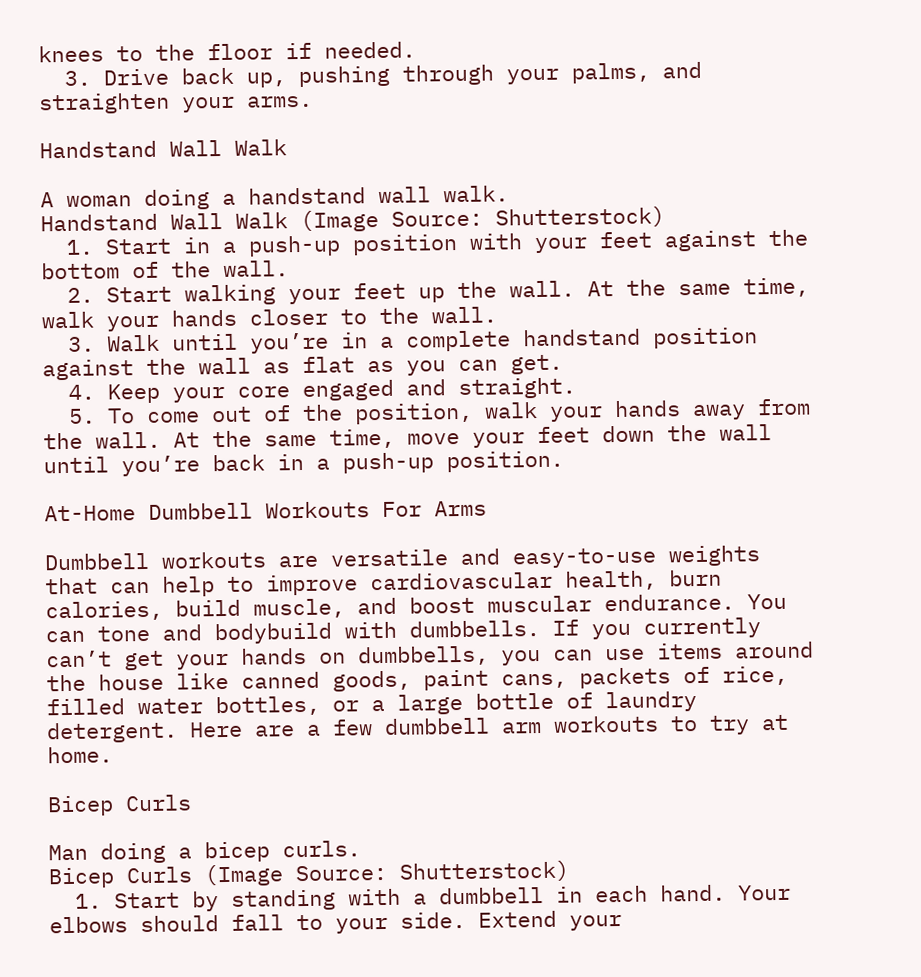knees to the floor if needed.
  3. Drive back up, pushing through your palms, and straighten your arms.

Handstand Wall Walk

A woman doing a handstand wall walk.
Handstand Wall Walk (Image Source: Shutterstock)
  1. Start in a push-up position with your feet against the bottom of the wall.
  2. Start walking your feet up the wall. At the same time, walk your hands closer to the wall.
  3. Walk until you’re in a complete handstand position against the wall as flat as you can get.
  4. Keep your core engaged and straight.
  5. To come out of the position, walk your hands away from the wall. At the same time, move your feet down the wall until you’re back in a push-up position.

At-Home Dumbbell Workouts For Arms

Dumbbell workouts are versatile and easy-to-use weights that can help to improve cardiovascular health, burn calories, build muscle, and boost muscular endurance. You can tone and bodybuild with dumbbells. If you currently can’t get your hands on dumbbells, you can use items around the house like canned goods, paint cans, packets of rice, filled water bottles, or a large bottle of laundry detergent. Here are a few dumbbell arm workouts to try at home.

Bicep Curls

Man doing a bicep curls.
Bicep Curls (Image Source: Shutterstock)
  1. Start by standing with a dumbbell in each hand. Your elbows should fall to your side. Extend your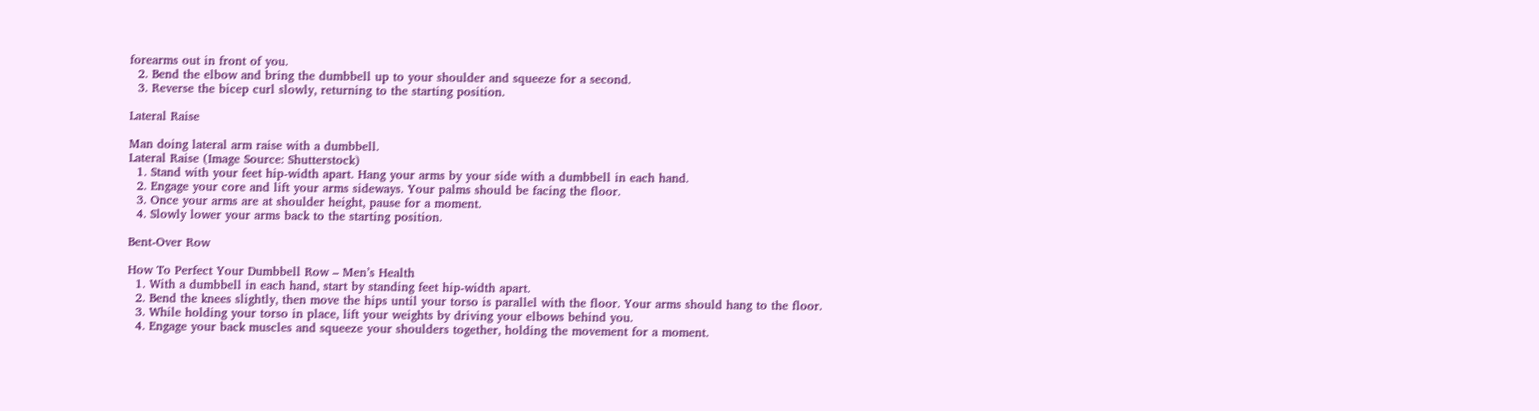forearms out in front of you.
  2. Bend the elbow and bring the dumbbell up to your shoulder and squeeze for a second.
  3. Reverse the bicep curl slowly, returning to the starting position.

Lateral Raise

Man doing lateral arm raise with a dumbbell.
Lateral Raise (Image Source: Shutterstock)
  1. Stand with your feet hip-width apart. Hang your arms by your side with a dumbbell in each hand.
  2. Engage your core and lift your arms sideways. Your palms should be facing the floor.
  3. Once your arms are at shoulder height, pause for a moment.
  4. Slowly lower your arms back to the starting position.

Bent-Over Row

How To Perfect Your Dumbbell Row – Men’s Health
  1. With a dumbbell in each hand, start by standing feet hip-width apart.
  2. Bend the knees slightly, then move the hips until your torso is parallel with the floor. Your arms should hang to the floor.
  3. While holding your torso in place, lift your weights by driving your elbows behind you.
  4. Engage your back muscles and squeeze your shoulders together, holding the movement for a moment.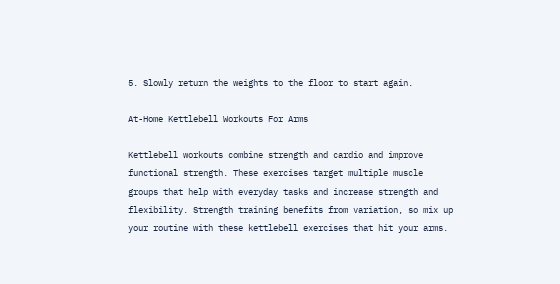5. Slowly return the weights to the floor to start again.

At-Home Kettlebell Workouts For Arms

Kettlebell workouts combine strength and cardio and improve functional strength. These exercises target multiple muscle groups that help with everyday tasks and increase strength and flexibility. Strength training benefits from variation, so mix up your routine with these kettlebell exercises that hit your arms.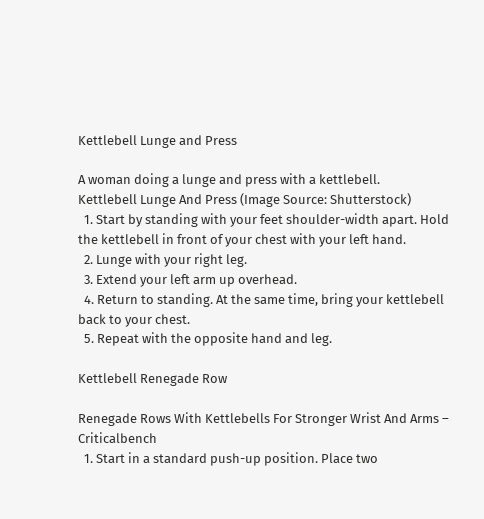Kettlebell Lunge and Press

A woman doing a lunge and press with a kettlebell.
Kettlebell Lunge And Press (Image Source: Shutterstock)
  1. Start by standing with your feet shoulder-width apart. Hold the kettlebell in front of your chest with your left hand.
  2. Lunge with your right leg.
  3. Extend your left arm up overhead.
  4. Return to standing. At the same time, bring your kettlebell back to your chest.
  5. Repeat with the opposite hand and leg.

Kettlebell Renegade Row

Renegade Rows With Kettlebells For Stronger Wrist And Arms – Criticalbench
  1. Start in a standard push-up position. Place two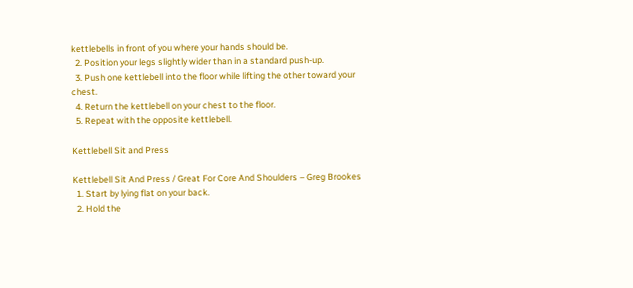kettlebells in front of you where your hands should be.
  2. Position your legs slightly wider than in a standard push-up.
  3. Push one kettlebell into the floor while lifting the other toward your chest.
  4. Return the kettlebell on your chest to the floor.
  5. Repeat with the opposite kettlebell.

Kettlebell Sit and Press

Kettlebell Sit And Press / Great For Core And Shoulders – Greg Brookes
  1. Start by lying flat on your back.
  2. Hold the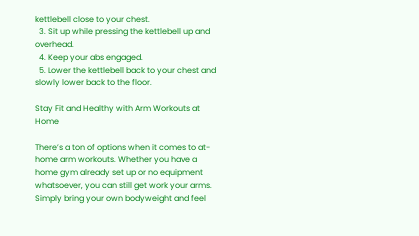kettlebell close to your chest.
  3. Sit up while pressing the kettlebell up and overhead.
  4. Keep your abs engaged.
  5. Lower the kettlebell back to your chest and slowly lower back to the floor.

Stay Fit and Healthy with Arm Workouts at Home

There’s a ton of options when it comes to at-home arm workouts. Whether you have a home gym already set up or no equipment whatsoever, you can still get work your arms. Simply bring your own bodyweight and feel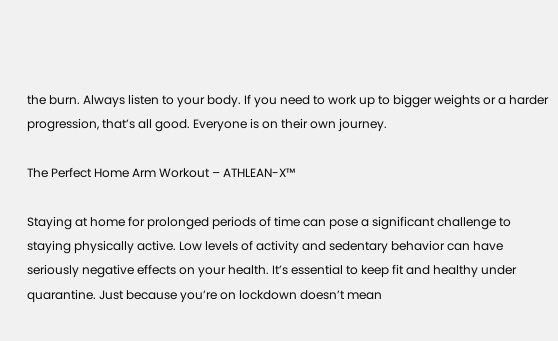the burn. Always listen to your body. If you need to work up to bigger weights or a harder progression, that’s all good. Everyone is on their own journey.

The Perfect Home Arm Workout – ATHLEAN-X™

Staying at home for prolonged periods of time can pose a significant challenge to staying physically active. Low levels of activity and sedentary behavior can have seriously negative effects on your health. It’s essential to keep fit and healthy under quarantine. Just because you’re on lockdown doesn’t mean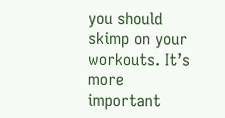you should skimp on your workouts. It’s more important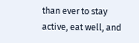than ever to stay active, eat well, and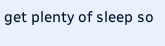get plenty of sleep so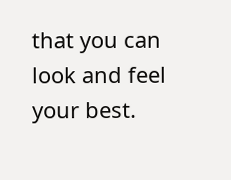that you can look and feel your best.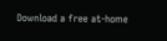Download a free at-home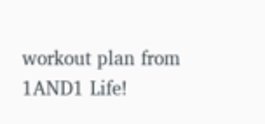workout plan from 1AND1 Life!